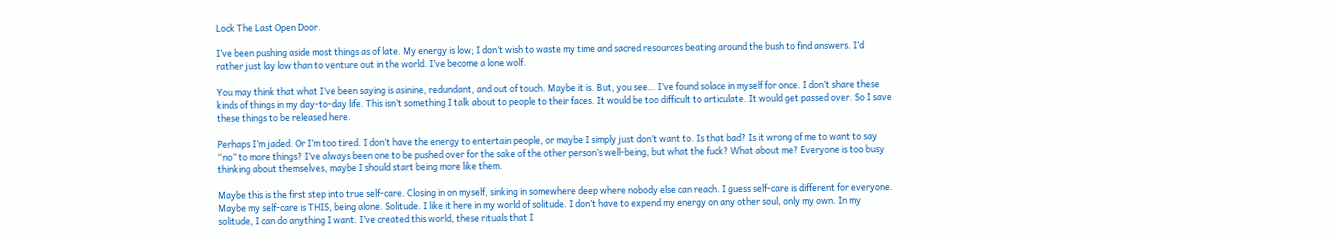Lock The Last Open Door.

I’ve been pushing aside most things as of late. My energy is low; I don’t wish to waste my time and sacred resources beating around the bush to find answers. I’d rather just lay low than to venture out in the world. I’ve become a lone wolf.

You may think that what I’ve been saying is asinine, redundant, and out of touch. Maybe it is. But, you see… I’ve found solace in myself for once. I don’t share these kinds of things in my day-to-day life. This isn’t something I talk about to people to their faces. It would be too difficult to articulate. It would get passed over. So I save these things to be released here.

Perhaps I’m jaded. Or I’m too tired. I don’t have the energy to entertain people, or maybe I simply just don’t want to. Is that bad? Is it wrong of me to want to say “no” to more things? I’ve always been one to be pushed over for the sake of the other person’s well-being, but what the fuck? What about me? Everyone is too busy thinking about themselves, maybe I should start being more like them.

Maybe this is the first step into true self-care. Closing in on myself, sinking in somewhere deep where nobody else can reach. I guess self-care is different for everyone. Maybe my self-care is THIS, being alone. Solitude. I like it here in my world of solitude. I don’t have to expend my energy on any other soul, only my own. In my solitude, I can do anything I want. I’ve created this world, these rituals that I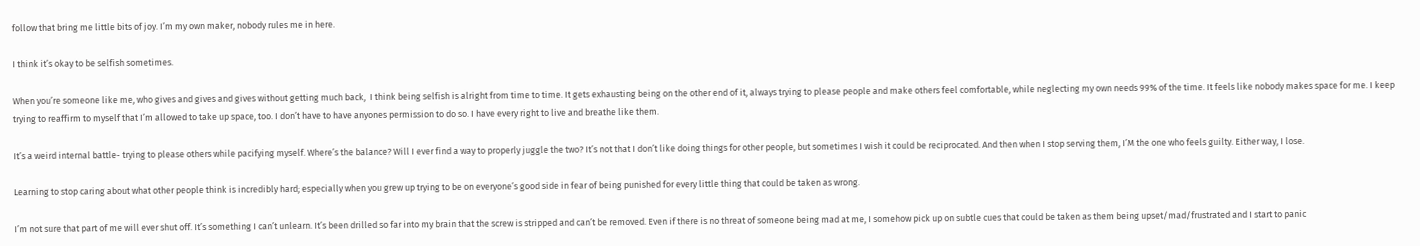follow that bring me little bits of joy. I’m my own maker, nobody rules me in here.

I think it’s okay to be selfish sometimes.

When you’re someone like me, who gives and gives and gives without getting much back,  I think being selfish is alright from time to time. It gets exhausting being on the other end of it, always trying to please people and make others feel comfortable, while neglecting my own needs 99% of the time. It feels like nobody makes space for me. I keep trying to reaffirm to myself that I’m allowed to take up space, too. I don’t have to have anyones permission to do so. I have every right to live and breathe like them.

It’s a weird internal battle- trying to please others while pacifying myself. Where’s the balance? Will I ever find a way to properly juggle the two? It’s not that I don’t like doing things for other people, but sometimes I wish it could be reciprocated. And then when I stop serving them, I’M the one who feels guilty. Either way, I lose.

Learning to stop caring about what other people think is incredibly hard; especially when you grew up trying to be on everyone’s good side in fear of being punished for every little thing that could be taken as wrong.

I’m not sure that part of me will ever shut off. It’s something I can’t unlearn. It’s been drilled so far into my brain that the screw is stripped and can’t be removed. Even if there is no threat of someone being mad at me, I somehow pick up on subtle cues that could be taken as them being upset/mad/frustrated and I start to panic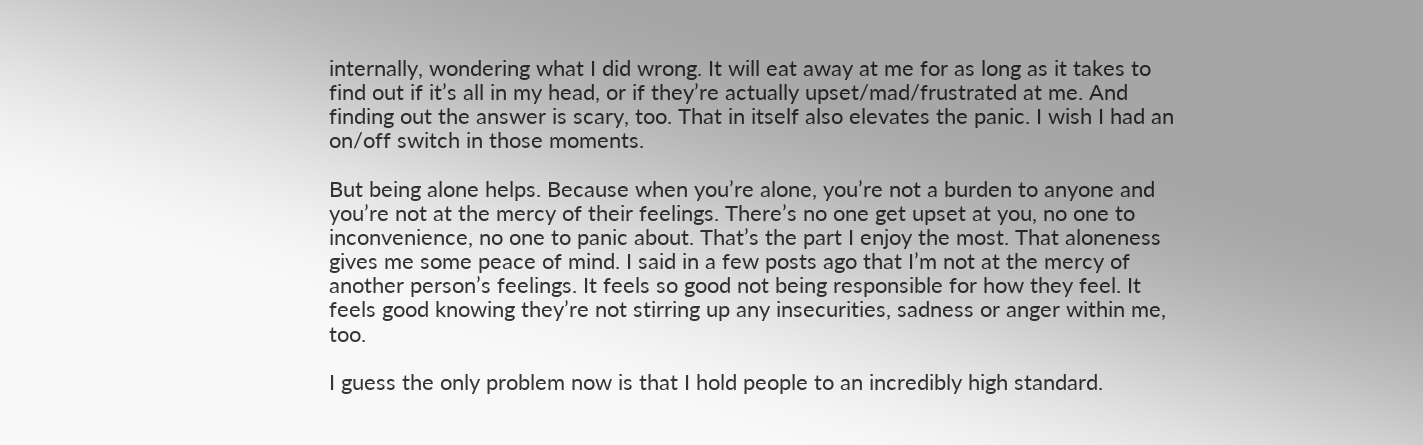internally, wondering what I did wrong. It will eat away at me for as long as it takes to find out if it’s all in my head, or if they’re actually upset/mad/frustrated at me. And finding out the answer is scary, too. That in itself also elevates the panic. I wish I had an on/off switch in those moments.

But being alone helps. Because when you’re alone, you’re not a burden to anyone and you’re not at the mercy of their feelings. There’s no one get upset at you, no one to inconvenience, no one to panic about. That’s the part I enjoy the most. That aloneness gives me some peace of mind. I said in a few posts ago that I’m not at the mercy of another person’s feelings. It feels so good not being responsible for how they feel. It feels good knowing they’re not stirring up any insecurities, sadness or anger within me, too.

I guess the only problem now is that I hold people to an incredibly high standard.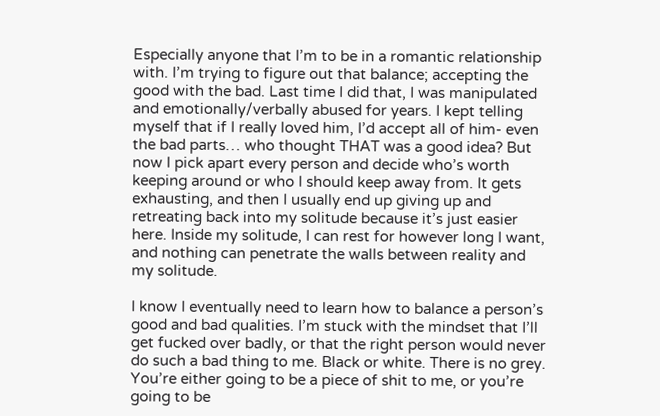Especially anyone that I’m to be in a romantic relationship with. I’m trying to figure out that balance; accepting the good with the bad. Last time I did that, I was manipulated and emotionally/verbally abused for years. I kept telling myself that if I really loved him, I’d accept all of him- even the bad parts… who thought THAT was a good idea? But now I pick apart every person and decide who’s worth keeping around or who I should keep away from. It gets exhausting, and then I usually end up giving up and retreating back into my solitude because it’s just easier here. Inside my solitude, I can rest for however long I want, and nothing can penetrate the walls between reality and my solitude.

I know I eventually need to learn how to balance a person’s good and bad qualities. I’m stuck with the mindset that I’ll get fucked over badly, or that the right person would never do such a bad thing to me. Black or white. There is no grey. You’re either going to be a piece of shit to me, or you’re going to be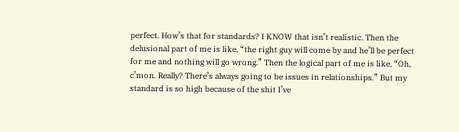perfect. How’s that for standards? I KNOW that isn’t realistic. Then the delusional part of me is like, “the right guy will come by and he’ll be perfect for me and nothing will go wrong.” Then the logical part of me is like, “Oh, c’mon. Really? There’s always going to be issues in relationships.” But my standard is so high because of the shit I’ve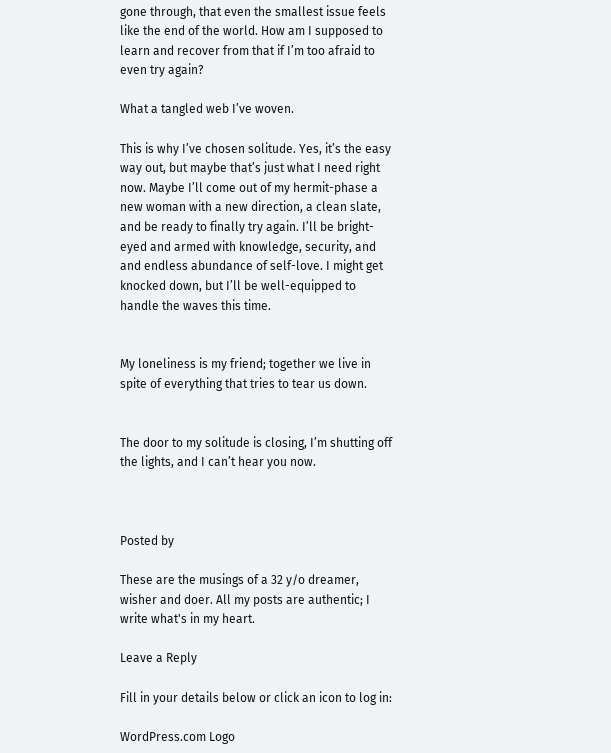gone through, that even the smallest issue feels like the end of the world. How am I supposed to learn and recover from that if I’m too afraid to even try again?

What a tangled web I’ve woven.

This is why I’ve chosen solitude. Yes, it’s the easy way out, but maybe that’s just what I need right now. Maybe I’ll come out of my hermit-phase a new woman with a new direction, a clean slate, and be ready to finally try again. I’ll be bright-eyed and armed with knowledge, security, and and endless abundance of self-love. I might get knocked down, but I’ll be well-equipped to handle the waves this time.


My loneliness is my friend; together we live in spite of everything that tries to tear us down.


The door to my solitude is closing, I’m shutting off the lights, and I can’t hear you now.



Posted by

These are the musings of a 32 y/o dreamer, wisher and doer. All my posts are authentic; I write what's in my heart.

Leave a Reply

Fill in your details below or click an icon to log in:

WordPress.com Logo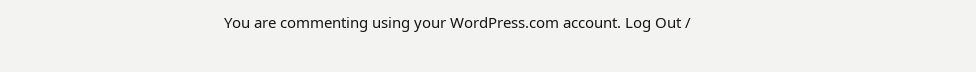You are commenting using your WordPress.com account. Log Out /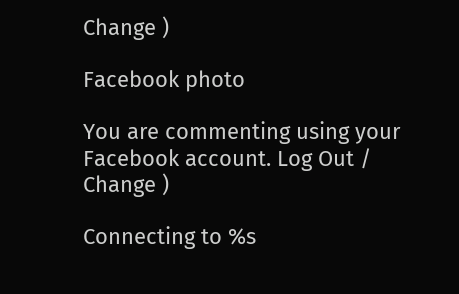Change )

Facebook photo

You are commenting using your Facebook account. Log Out /  Change )

Connecting to %s